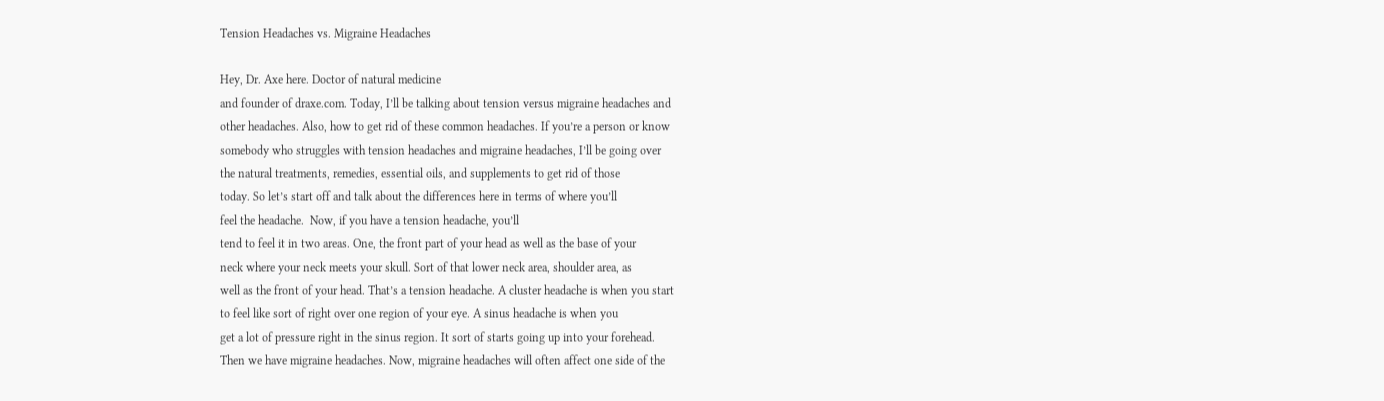Tension Headaches vs. Migraine Headaches

Hey, Dr. Axe here. Doctor of natural medicine
and founder of draxe.com. Today, I’ll be talking about tension versus migraine headaches and
other headaches. Also, how to get rid of these common headaches. If you’re a person or know
somebody who struggles with tension headaches and migraine headaches, I’ll be going over
the natural treatments, remedies, essential oils, and supplements to get rid of those
today. So let’s start off and talk about the differences here in terms of where you’ll
feel the headache.  Now, if you have a tension headache, you’ll
tend to feel it in two areas. One, the front part of your head as well as the base of your
neck where your neck meets your skull. Sort of that lower neck area, shoulder area, as
well as the front of your head. That’s a tension headache. A cluster headache is when you start
to feel like sort of right over one region of your eye. A sinus headache is when you
get a lot of pressure right in the sinus region. It sort of starts going up into your forehead.
Then we have migraine headaches. Now, migraine headaches will often affect one side of the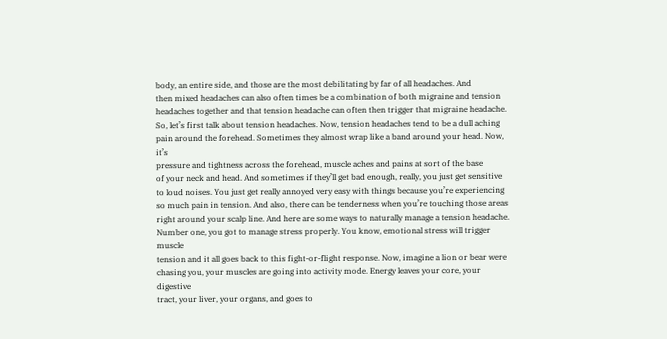body, an entire side, and those are the most debilitating by far of all headaches. And
then mixed headaches can also often times be a combination of both migraine and tension
headaches together and that tension headache can often then trigger that migraine headache.
So, let’s first talk about tension headaches. Now, tension headaches tend to be a dull aching
pain around the forehead. Sometimes they almost wrap like a band around your head. Now, it’s
pressure and tightness across the forehead, muscle aches and pains at sort of the base
of your neck and head. And sometimes if they’ll get bad enough, really, you just get sensitive
to loud noises. You just get really annoyed very easy with things because you’re experiencing
so much pain in tension. And also, there can be tenderness when you’re touching those areas
right around your scalp line. And here are some ways to naturally manage a tension headache.
Number one, you got to manage stress properly. You know, emotional stress will trigger muscle
tension and it all goes back to this fight-or-flight response. Now, imagine a lion or bear were
chasing you, your muscles are going into activity mode. Energy leaves your core, your digestive
tract, your liver, your organs, and goes to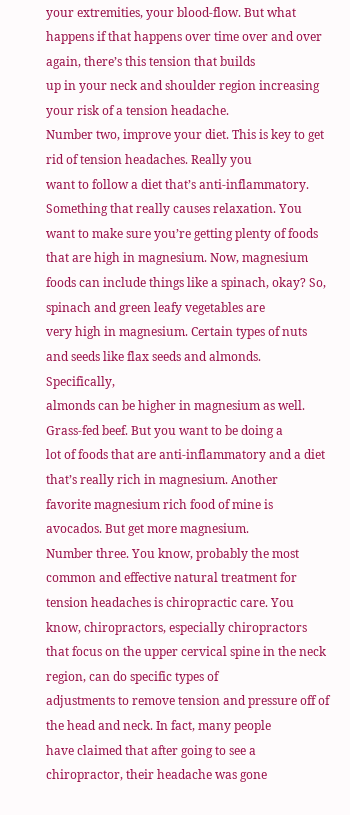your extremities, your blood-flow. But what
happens if that happens over time over and over again, there’s this tension that builds
up in your neck and shoulder region increasing your risk of a tension headache.
Number two, improve your diet. This is key to get rid of tension headaches. Really you
want to follow a diet that’s anti-inflammatory. Something that really causes relaxation. You
want to make sure you’re getting plenty of foods that are high in magnesium. Now, magnesium
foods can include things like a spinach, okay? So, spinach and green leafy vegetables are
very high in magnesium. Certain types of nuts and seeds like flax seeds and almonds. Specifically,
almonds can be higher in magnesium as well. Grass-fed beef. But you want to be doing a
lot of foods that are anti-inflammatory and a diet that’s really rich in magnesium. Another
favorite magnesium rich food of mine is avocados. But get more magnesium.
Number three. You know, probably the most common and effective natural treatment for
tension headaches is chiropractic care. You know, chiropractors, especially chiropractors
that focus on the upper cervical spine in the neck region, can do specific types of
adjustments to remove tension and pressure off of the head and neck. In fact, many people
have claimed that after going to see a chiropractor, their headache was gone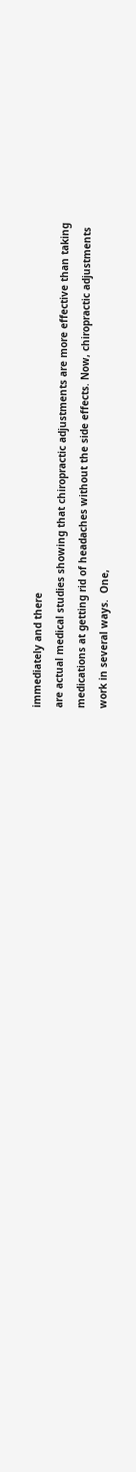immediately and there
are actual medical studies showing that chiropractic adjustments are more effective than taking
medications at getting rid of headaches without the side effects. Now, chiropractic adjustments
work in several ways.  One,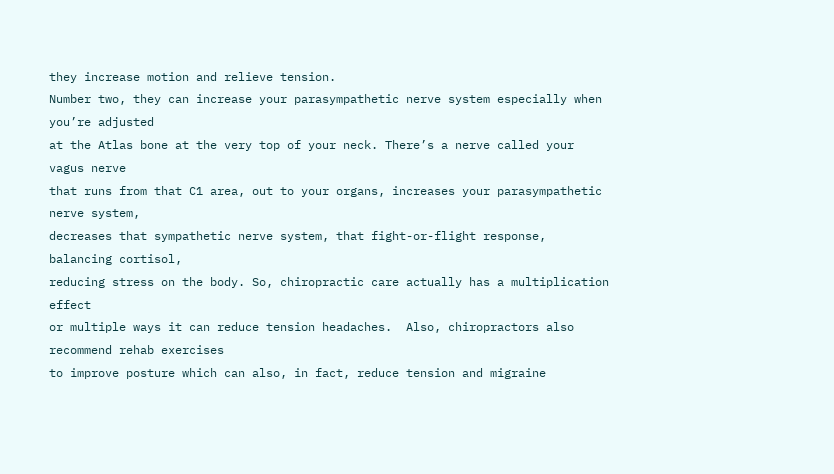they increase motion and relieve tension.
Number two, they can increase your parasympathetic nerve system especially when you’re adjusted
at the Atlas bone at the very top of your neck. There’s a nerve called your vagus nerve
that runs from that C1 area, out to your organs, increases your parasympathetic nerve system,
decreases that sympathetic nerve system, that fight-or-flight response, balancing cortisol,
reducing stress on the body. So, chiropractic care actually has a multiplication effect
or multiple ways it can reduce tension headaches.  Also, chiropractors also recommend rehab exercises
to improve posture which can also, in fact, reduce tension and migraine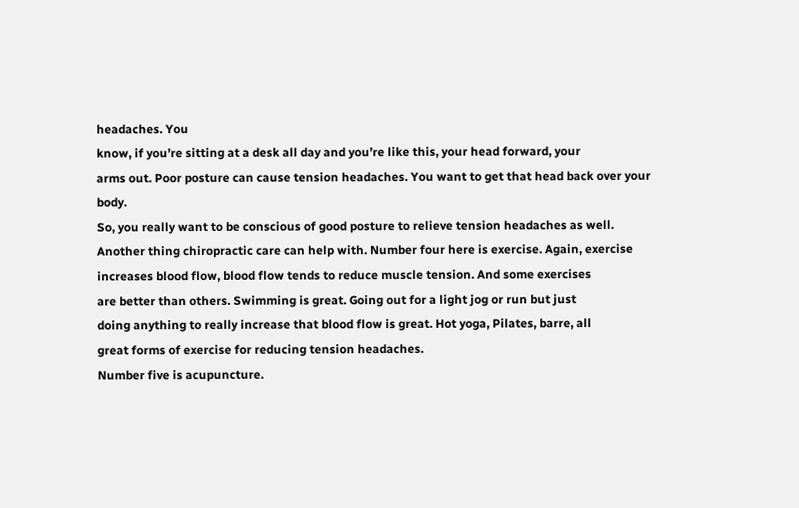headaches. You
know, if you’re sitting at a desk all day and you’re like this, your head forward, your
arms out. Poor posture can cause tension headaches. You want to get that head back over your body.
So, you really want to be conscious of good posture to relieve tension headaches as well.
Another thing chiropractic care can help with. Number four here is exercise. Again, exercise
increases blood flow, blood flow tends to reduce muscle tension. And some exercises
are better than others. Swimming is great. Going out for a light jog or run but just
doing anything to really increase that blood flow is great. Hot yoga, Pilates, barre, all
great forms of exercise for reducing tension headaches.
Number five is acupuncture.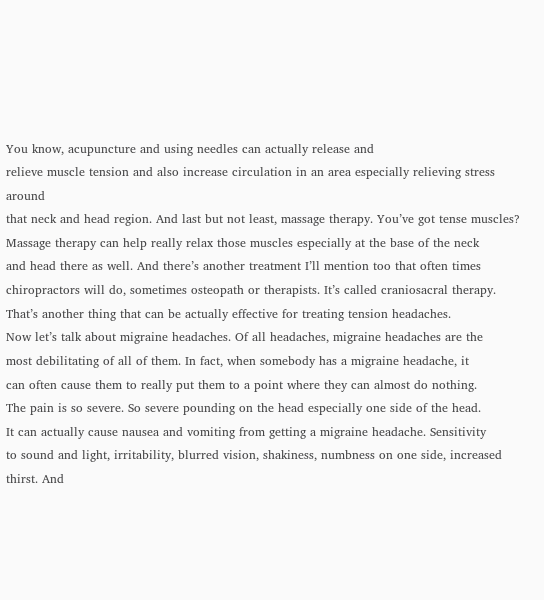You know, acupuncture and using needles can actually release and
relieve muscle tension and also increase circulation in an area especially relieving stress around
that neck and head region. And last but not least, massage therapy. You’ve got tense muscles?
Massage therapy can help really relax those muscles especially at the base of the neck
and head there as well. And there’s another treatment I’ll mention too that often times
chiropractors will do, sometimes osteopath or therapists. It’s called craniosacral therapy.
That’s another thing that can be actually effective for treating tension headaches.
Now let’s talk about migraine headaches. Of all headaches, migraine headaches are the
most debilitating of all of them. In fact, when somebody has a migraine headache, it
can often cause them to really put them to a point where they can almost do nothing.
The pain is so severe. So severe pounding on the head especially one side of the head.
It can actually cause nausea and vomiting from getting a migraine headache. Sensitivity
to sound and light, irritability, blurred vision, shakiness, numbness on one side, increased
thirst. And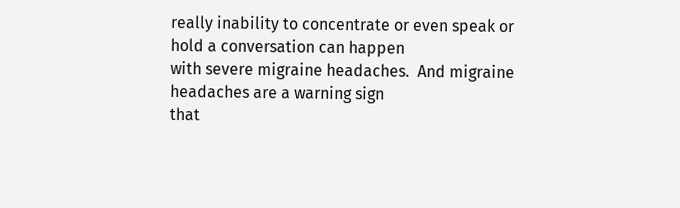really inability to concentrate or even speak or hold a conversation can happen
with severe migraine headaches.  And migraine headaches are a warning sign
that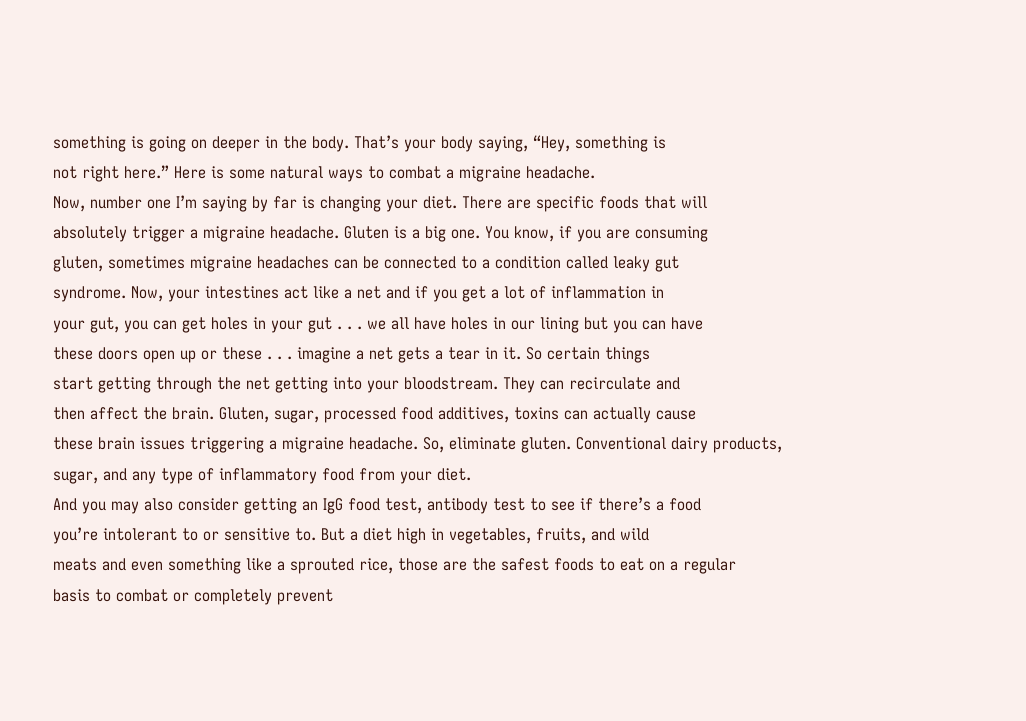something is going on deeper in the body. That’s your body saying, “Hey, something is
not right here.” Here is some natural ways to combat a migraine headache.
Now, number one I’m saying by far is changing your diet. There are specific foods that will
absolutely trigger a migraine headache. Gluten is a big one. You know, if you are consuming
gluten, sometimes migraine headaches can be connected to a condition called leaky gut
syndrome. Now, your intestines act like a net and if you get a lot of inflammation in
your gut, you can get holes in your gut . . . we all have holes in our lining but you can have
these doors open up or these . . . imagine a net gets a tear in it. So certain things
start getting through the net getting into your bloodstream. They can recirculate and
then affect the brain. Gluten, sugar, processed food additives, toxins can actually cause
these brain issues triggering a migraine headache. So, eliminate gluten. Conventional dairy products,
sugar, and any type of inflammatory food from your diet.
And you may also consider getting an IgG food test, antibody test to see if there’s a food
you’re intolerant to or sensitive to. But a diet high in vegetables, fruits, and wild
meats and even something like a sprouted rice, those are the safest foods to eat on a regular
basis to combat or completely prevent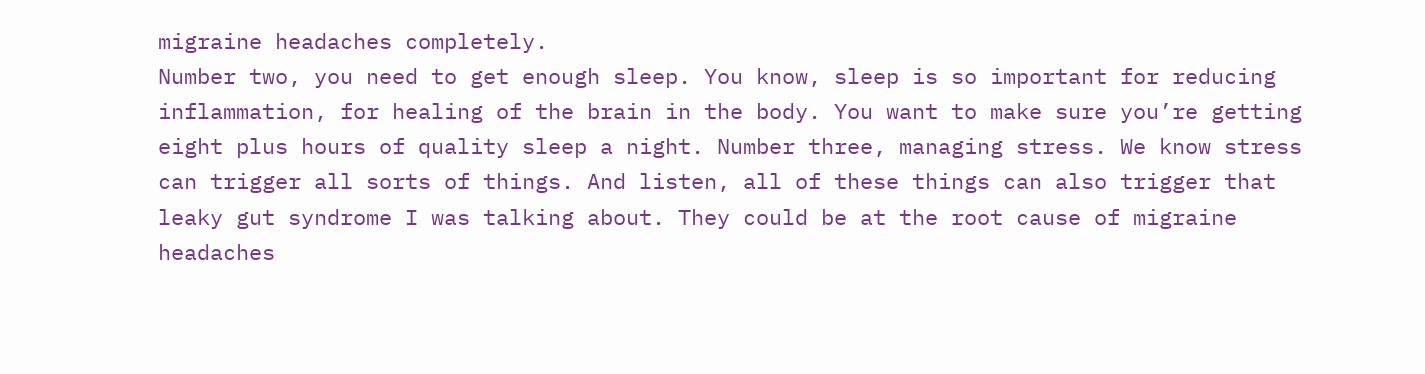migraine headaches completely.
Number two, you need to get enough sleep. You know, sleep is so important for reducing
inflammation, for healing of the brain in the body. You want to make sure you’re getting
eight plus hours of quality sleep a night. Number three, managing stress. We know stress
can trigger all sorts of things. And listen, all of these things can also trigger that
leaky gut syndrome I was talking about. They could be at the root cause of migraine headaches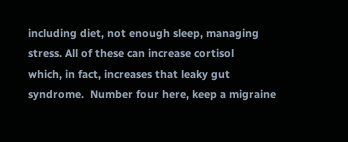including diet, not enough sleep, managing stress. All of these can increase cortisol
which, in fact, increases that leaky gut syndrome.  Number four here, keep a migraine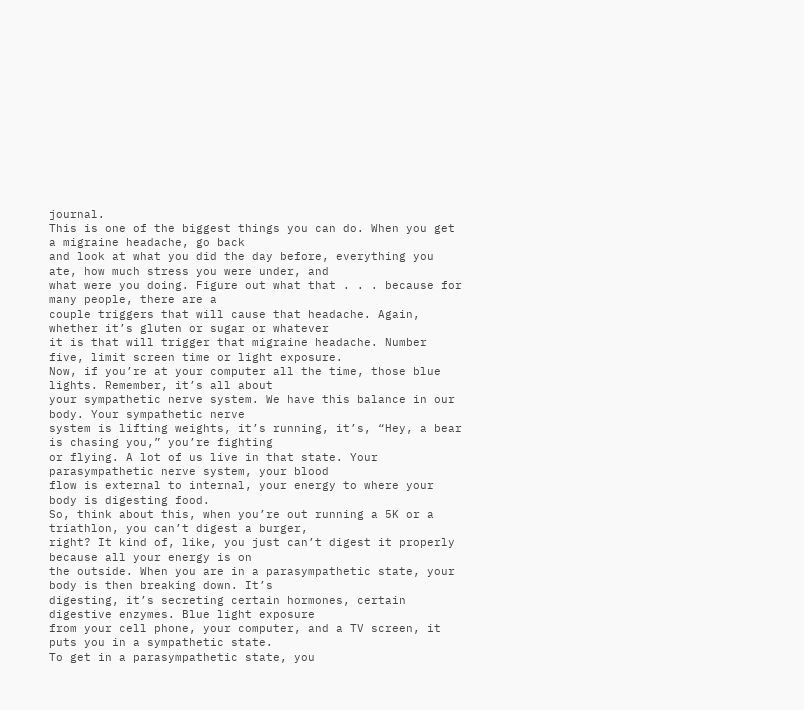journal.
This is one of the biggest things you can do. When you get a migraine headache, go back
and look at what you did the day before, everything you ate, how much stress you were under, and
what were you doing. Figure out what that . . . because for many people, there are a
couple triggers that will cause that headache. Again, whether it’s gluten or sugar or whatever
it is that will trigger that migraine headache. Number five, limit screen time or light exposure.
Now, if you’re at your computer all the time, those blue lights. Remember, it’s all about
your sympathetic nerve system. We have this balance in our body. Your sympathetic nerve
system is lifting weights, it’s running, it’s, “Hey, a bear is chasing you,” you’re fighting
or flying. A lot of us live in that state. Your parasympathetic nerve system, your blood
flow is external to internal, your energy to where your body is digesting food.
So, think about this, when you’re out running a 5K or a triathlon, you can’t digest a burger,
right? It kind of, like, you just can’t digest it properly because all your energy is on
the outside. When you are in a parasympathetic state, your body is then breaking down. It’s
digesting, it’s secreting certain hormones, certain digestive enzymes. Blue light exposure
from your cell phone, your computer, and a TV screen, it puts you in a sympathetic state.
To get in a parasympathetic state, you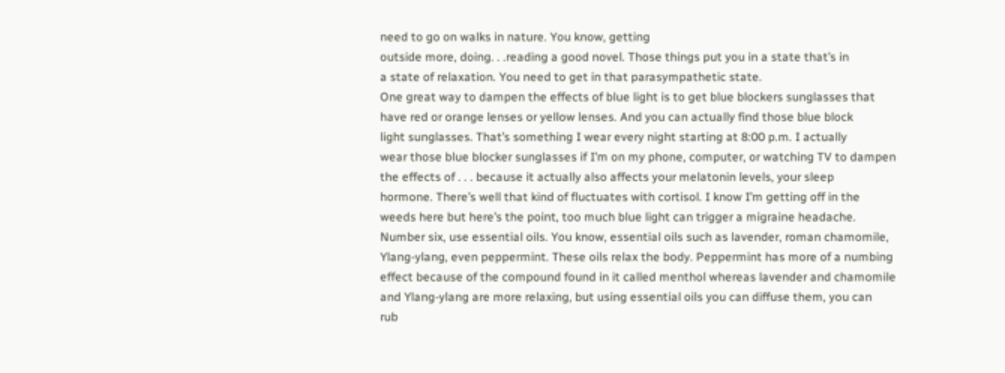need to go on walks in nature. You know, getting
outside more, doing. . .reading a good novel. Those things put you in a state that’s in
a state of relaxation. You need to get in that parasympathetic state.
One great way to dampen the effects of blue light is to get blue blockers sunglasses that
have red or orange lenses or yellow lenses. And you can actually find those blue block
light sunglasses. That’s something I wear every night starting at 8:00 p.m. I actually
wear those blue blocker sunglasses if I’m on my phone, computer, or watching TV to dampen
the effects of . . . because it actually also affects your melatonin levels, your sleep
hormone. There’s well that kind of fluctuates with cortisol. I know I’m getting off in the
weeds here but here’s the point, too much blue light can trigger a migraine headache.
Number six, use essential oils. You know, essential oils such as lavender, roman chamomile,
Ylang-ylang, even peppermint. These oils relax the body. Peppermint has more of a numbing
effect because of the compound found in it called menthol whereas lavender and chamomile
and Ylang-ylang are more relaxing, but using essential oils you can diffuse them, you can
rub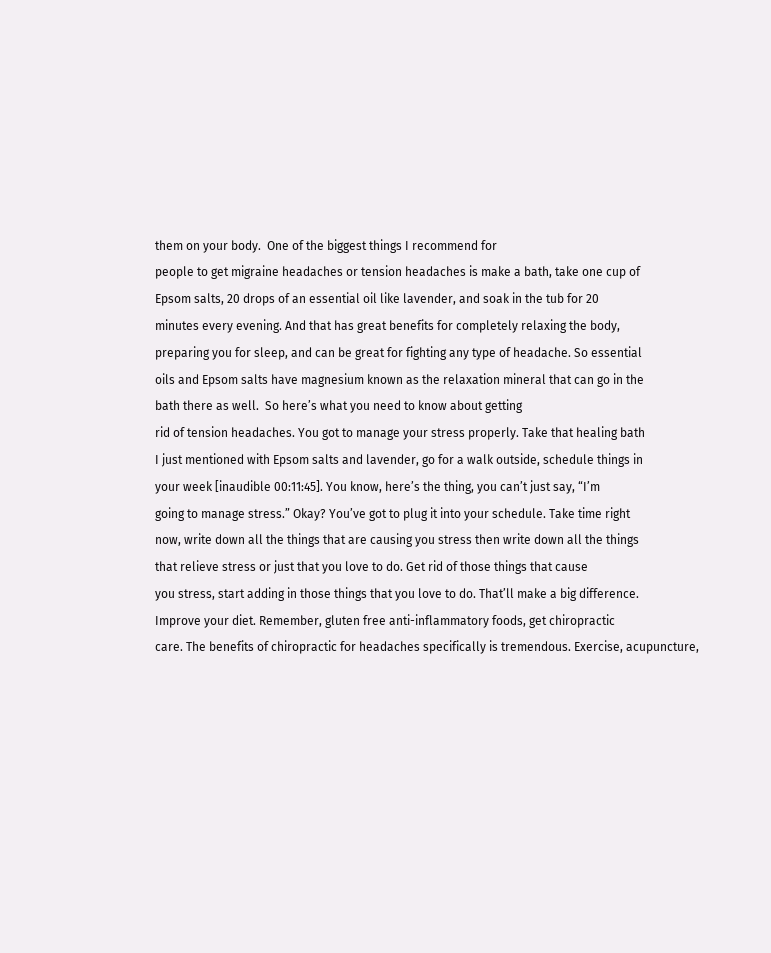them on your body.  One of the biggest things I recommend for
people to get migraine headaches or tension headaches is make a bath, take one cup of
Epsom salts, 20 drops of an essential oil like lavender, and soak in the tub for 20
minutes every evening. And that has great benefits for completely relaxing the body,
preparing you for sleep, and can be great for fighting any type of headache. So essential
oils and Epsom salts have magnesium known as the relaxation mineral that can go in the
bath there as well.  So here’s what you need to know about getting
rid of tension headaches. You got to manage your stress properly. Take that healing bath
I just mentioned with Epsom salts and lavender, go for a walk outside, schedule things in
your week [inaudible 00:11:45]. You know, here’s the thing, you can’t just say, “I’m
going to manage stress.” Okay? You’ve got to plug it into your schedule. Take time right
now, write down all the things that are causing you stress then write down all the things
that relieve stress or just that you love to do. Get rid of those things that cause
you stress, start adding in those things that you love to do. That’ll make a big difference.
Improve your diet. Remember, gluten free anti-inflammatory foods, get chiropractic
care. The benefits of chiropractic for headaches specifically is tremendous. Exercise, acupuncture,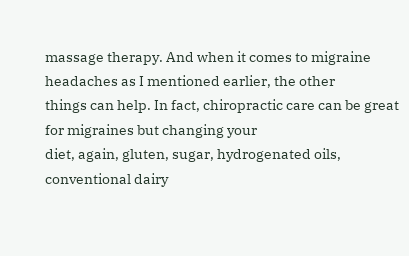massage therapy. And when it comes to migraine headaches as I mentioned earlier, the other
things can help. In fact, chiropractic care can be great for migraines but changing your
diet, again, gluten, sugar, hydrogenated oils, conventional dairy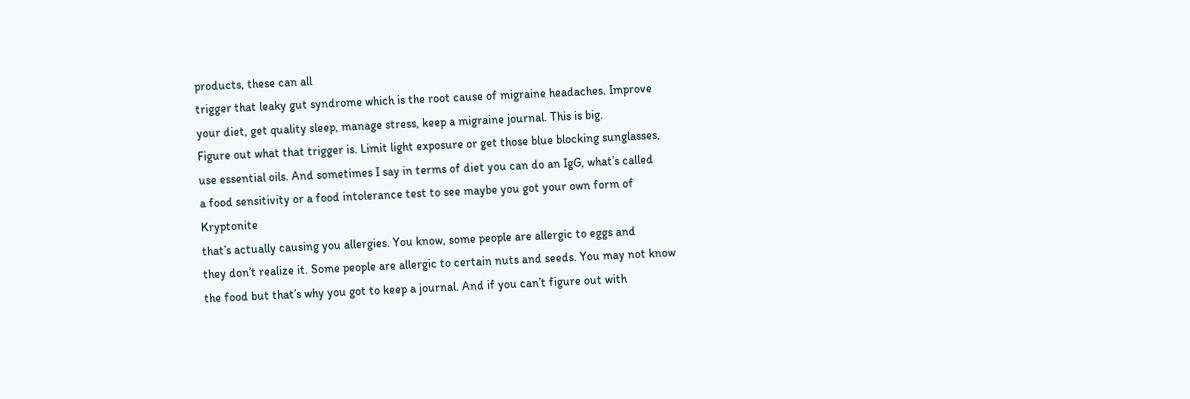products, these can all
trigger that leaky gut syndrome which is the root cause of migraine headaches. Improve
your diet, get quality sleep, manage stress, keep a migraine journal. This is big.
Figure out what that trigger is. Limit light exposure or get those blue blocking sunglasses,
use essential oils. And sometimes I say in terms of diet you can do an IgG, what’s called
a food sensitivity or a food intolerance test to see maybe you got your own form of Kryptonite
that’s actually causing you allergies. You know, some people are allergic to eggs and
they don’t realize it. Some people are allergic to certain nuts and seeds. You may not know
the food but that’s why you got to keep a journal. And if you can’t figure out with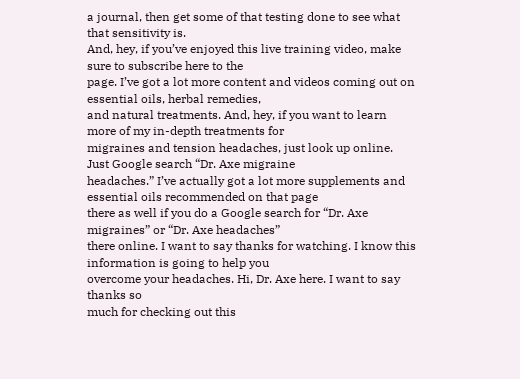a journal, then get some of that testing done to see what that sensitivity is.
And, hey, if you’ve enjoyed this live training video, make sure to subscribe here to the
page. I’ve got a lot more content and videos coming out on essential oils, herbal remedies,
and natural treatments. And, hey, if you want to learn more of my in-depth treatments for
migraines and tension headaches, just look up online. Just Google search “Dr. Axe migraine
headaches.” I’ve actually got a lot more supplements and essential oils recommended on that page
there as well if you do a Google search for “Dr. Axe migraines” or “Dr. Axe headaches”
there online. I want to say thanks for watching. I know this information is going to help you
overcome your headaches. Hi, Dr. Axe here. I want to say thanks so
much for checking out this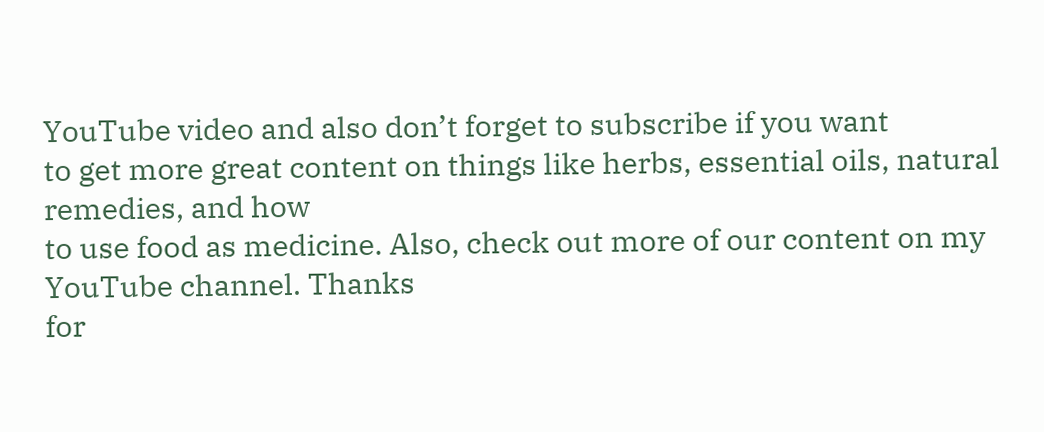YouTube video and also don’t forget to subscribe if you want
to get more great content on things like herbs, essential oils, natural remedies, and how
to use food as medicine. Also, check out more of our content on my YouTube channel. Thanks
for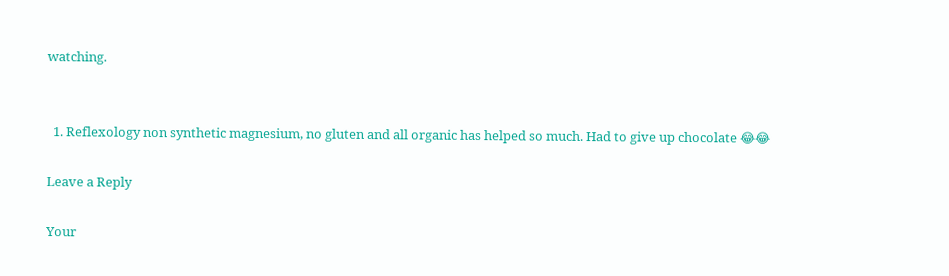watching.


  1. Reflexology non synthetic magnesium, no gluten and all organic has helped so much. Had to give up chocolate 😂😂

Leave a Reply

Your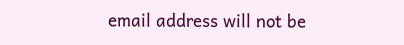email address will not be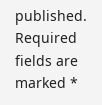published. Required fields are marked *